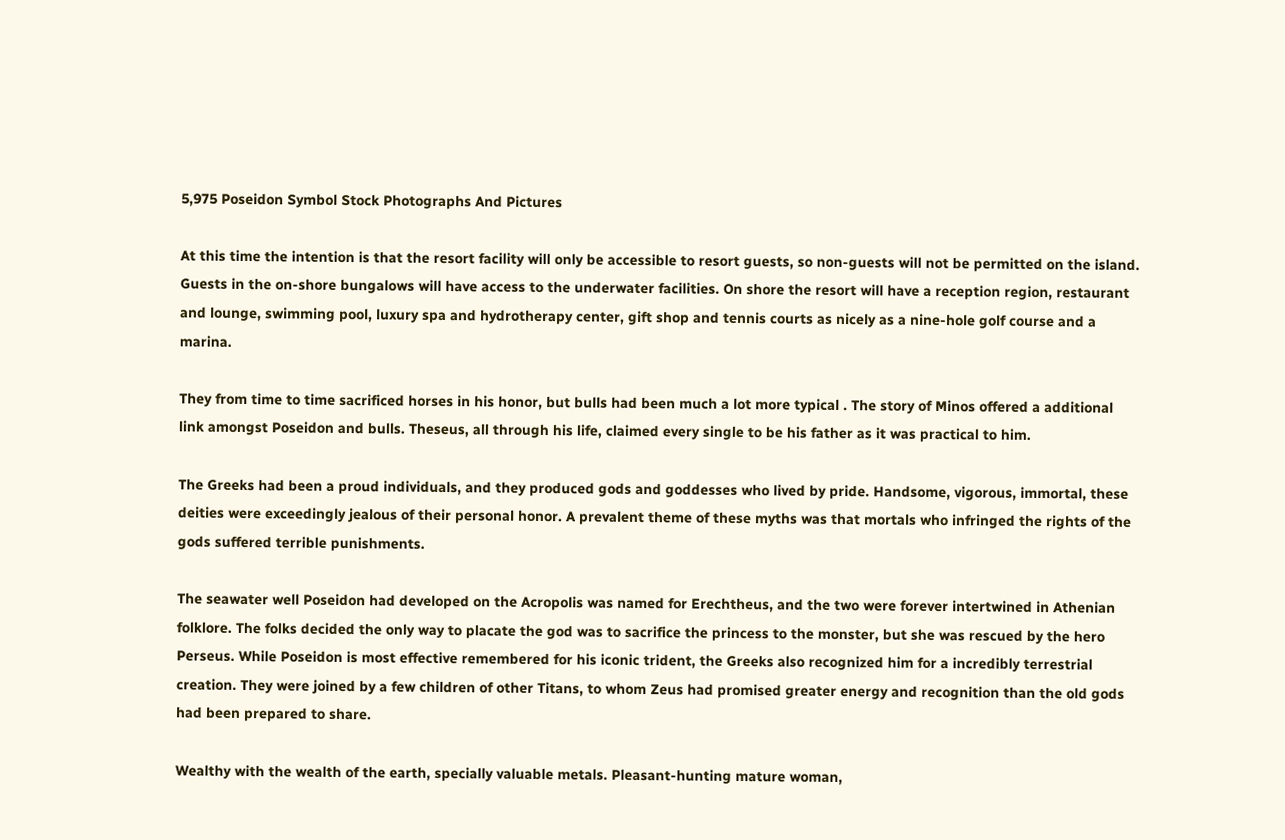5,975 Poseidon Symbol Stock Photographs And Pictures

At this time the intention is that the resort facility will only be accessible to resort guests, so non-guests will not be permitted on the island. Guests in the on-shore bungalows will have access to the underwater facilities. On shore the resort will have a reception region, restaurant and lounge, swimming pool, luxury spa and hydrotherapy center, gift shop and tennis courts as nicely as a nine-hole golf course and a marina.

They from time to time sacrificed horses in his honor, but bulls had been much a lot more typical . The story of Minos offered a additional link amongst Poseidon and bulls. Theseus, all through his life, claimed every single to be his father as it was practical to him.

The Greeks had been a proud individuals, and they produced gods and goddesses who lived by pride. Handsome, vigorous, immortal, these deities were exceedingly jealous of their personal honor. A prevalent theme of these myths was that mortals who infringed the rights of the gods suffered terrible punishments.

The seawater well Poseidon had developed on the Acropolis was named for Erechtheus, and the two were forever intertwined in Athenian folklore. The folks decided the only way to placate the god was to sacrifice the princess to the monster, but she was rescued by the hero Perseus. While Poseidon is most effective remembered for his iconic trident, the Greeks also recognized him for a incredibly terrestrial creation. They were joined by a few children of other Titans, to whom Zeus had promised greater energy and recognition than the old gods had been prepared to share.

Wealthy with the wealth of the earth, specially valuable metals. Pleasant-hunting mature woman,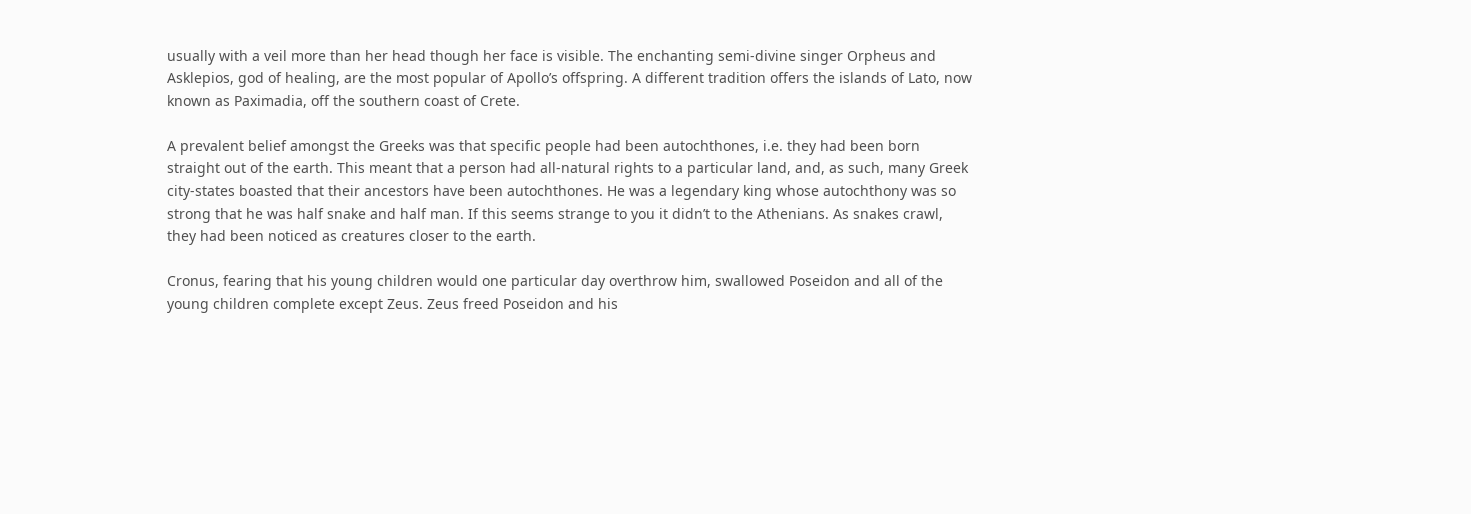usually with a veil more than her head though her face is visible. The enchanting semi-divine singer Orpheus and Asklepios, god of healing, are the most popular of Apollo’s offspring. A different tradition offers the islands of Lato, now known as Paximadia, off the southern coast of Crete.

A prevalent belief amongst the Greeks was that specific people had been autochthones, i.e. they had been born straight out of the earth. This meant that a person had all-natural rights to a particular land, and, as such, many Greek city-states boasted that their ancestors have been autochthones. He was a legendary king whose autochthony was so strong that he was half snake and half man. If this seems strange to you it didn’t to the Athenians. As snakes crawl, they had been noticed as creatures closer to the earth.

Cronus, fearing that his young children would one particular day overthrow him, swallowed Poseidon and all of the young children complete except Zeus. Zeus freed Poseidon and his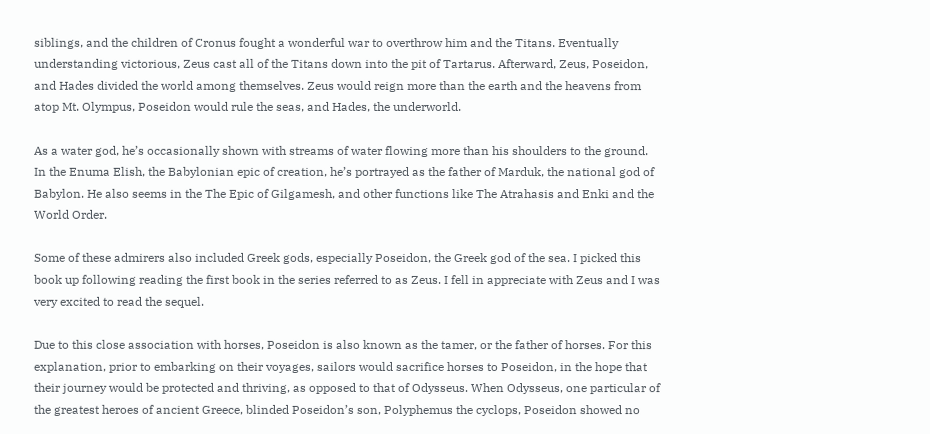siblings, and the children of Cronus fought a wonderful war to overthrow him and the Titans. Eventually understanding victorious, Zeus cast all of the Titans down into the pit of Tartarus. Afterward, Zeus, Poseidon, and Hades divided the world among themselves. Zeus would reign more than the earth and the heavens from atop Mt. Olympus, Poseidon would rule the seas, and Hades, the underworld.

As a water god, he’s occasionally shown with streams of water flowing more than his shoulders to the ground. In the Enuma Elish, the Babylonian epic of creation, he’s portrayed as the father of Marduk, the national god of Babylon. He also seems in the The Epic of Gilgamesh, and other functions like The Atrahasis and Enki and the World Order.

Some of these admirers also included Greek gods, especially Poseidon, the Greek god of the sea. I picked this book up following reading the first book in the series referred to as Zeus. I fell in appreciate with Zeus and I was very excited to read the sequel.

Due to this close association with horses, Poseidon is also known as the tamer, or the father of horses. For this explanation, prior to embarking on their voyages, sailors would sacrifice horses to Poseidon, in the hope that their journey would be protected and thriving, as opposed to that of Odysseus. When Odysseus, one particular of the greatest heroes of ancient Greece, blinded Poseidon’s son, Polyphemus the cyclops, Poseidon showed no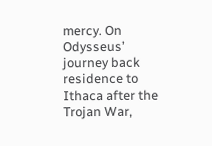mercy. On Odysseus’ journey back residence to Ithaca after the Trojan War,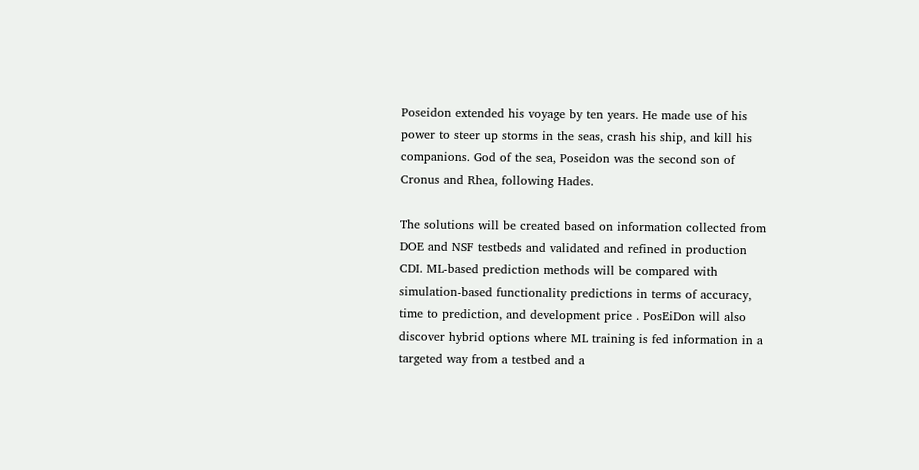Poseidon extended his voyage by ten years. He made use of his power to steer up storms in the seas, crash his ship, and kill his companions. God of the sea, Poseidon was the second son of Cronus and Rhea, following Hades.

The solutions will be created based on information collected from DOE and NSF testbeds and validated and refined in production CDI. ML-based prediction methods will be compared with simulation-based functionality predictions in terms of accuracy, time to prediction, and development price . PosEiDon will also discover hybrid options where ML training is fed information in a targeted way from a testbed and a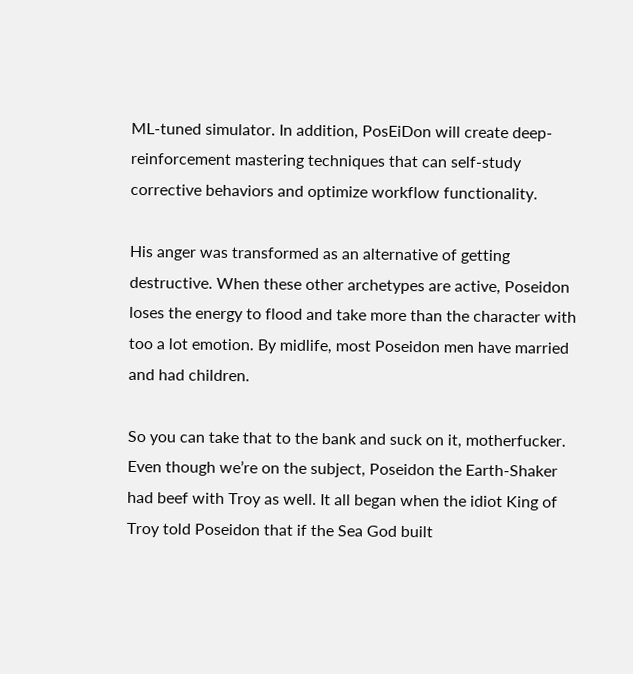ML-tuned simulator. In addition, PosEiDon will create deep-reinforcement mastering techniques that can self-study corrective behaviors and optimize workflow functionality.

His anger was transformed as an alternative of getting destructive. When these other archetypes are active, Poseidon loses the energy to flood and take more than the character with too a lot emotion. By midlife, most Poseidon men have married and had children.

So you can take that to the bank and suck on it, motherfucker. Even though we’re on the subject, Poseidon the Earth-Shaker had beef with Troy as well. It all began when the idiot King of Troy told Poseidon that if the Sea God built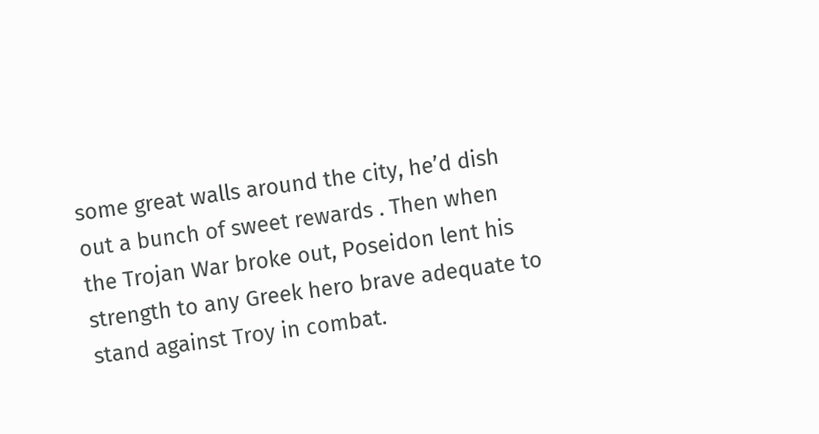some great walls around the city, he’d dish out a bunch of sweet rewards . Then when the Trojan War broke out, Poseidon lent his strength to any Greek hero brave adequate to stand against Troy in combat.